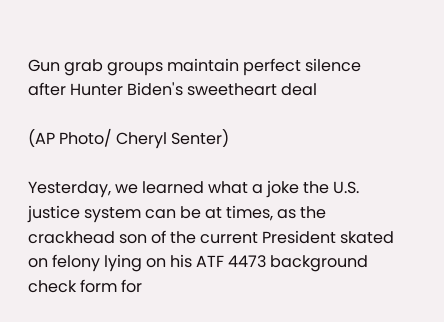Gun grab groups maintain perfect silence after Hunter Biden's sweetheart deal

(AP Photo/ Cheryl Senter)

Yesterday, we learned what a joke the U.S. justice system can be at times, as the crackhead son of the current President skated on felony lying on his ATF 4473 background check form for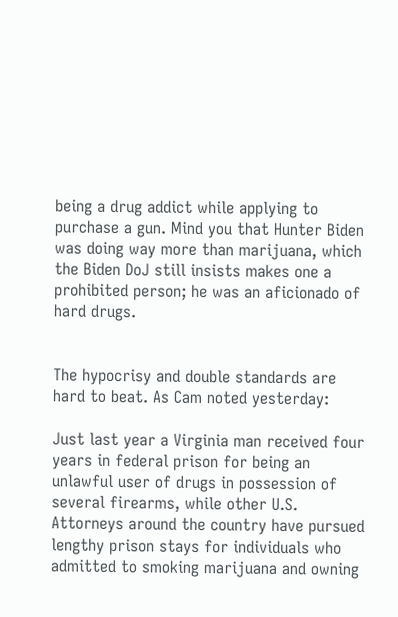being a drug addict while applying to purchase a gun. Mind you that Hunter Biden was doing way more than marijuana, which the Biden DoJ still insists makes one a prohibited person; he was an aficionado of hard drugs.


The hypocrisy and double standards are hard to beat. As Cam noted yesterday:

Just last year a Virginia man received four years in federal prison for being an unlawful user of drugs in possession of several firearms, while other U.S. Attorneys around the country have pursued lengthy prison stays for individuals who admitted to smoking marijuana and owning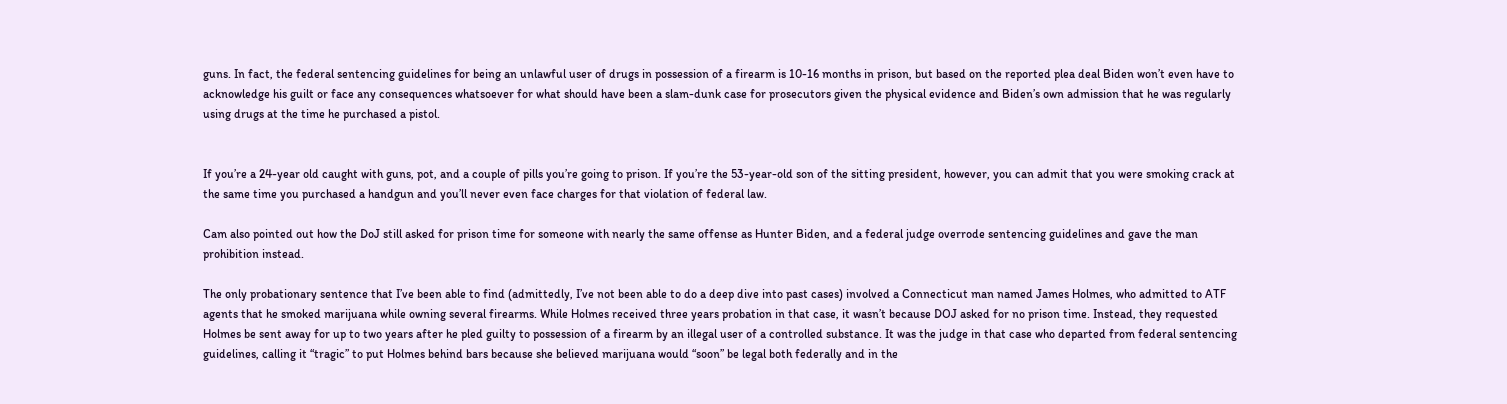guns. In fact, the federal sentencing guidelines for being an unlawful user of drugs in possession of a firearm is 10-16 months in prison, but based on the reported plea deal Biden won’t even have to acknowledge his guilt or face any consequences whatsoever for what should have been a slam-dunk case for prosecutors given the physical evidence and Biden’s own admission that he was regularly using drugs at the time he purchased a pistol.


If you’re a 24-year old caught with guns, pot, and a couple of pills you’re going to prison. If you’re the 53-year-old son of the sitting president, however, you can admit that you were smoking crack at the same time you purchased a handgun and you’ll never even face charges for that violation of federal law.

Cam also pointed out how the DoJ still asked for prison time for someone with nearly the same offense as Hunter Biden, and a federal judge overrode sentencing guidelines and gave the man prohibition instead.

The only probationary sentence that I’ve been able to find (admittedly, I’ve not been able to do a deep dive into past cases) involved a Connecticut man named James Holmes, who admitted to ATF agents that he smoked marijuana while owning several firearms. While Holmes received three years probation in that case, it wasn’t because DOJ asked for no prison time. Instead, they requested Holmes be sent away for up to two years after he pled guilty to possession of a firearm by an illegal user of a controlled substance. It was the judge in that case who departed from federal sentencing guidelines, calling it “tragic” to put Holmes behind bars because she believed marijuana would “soon” be legal both federally and in the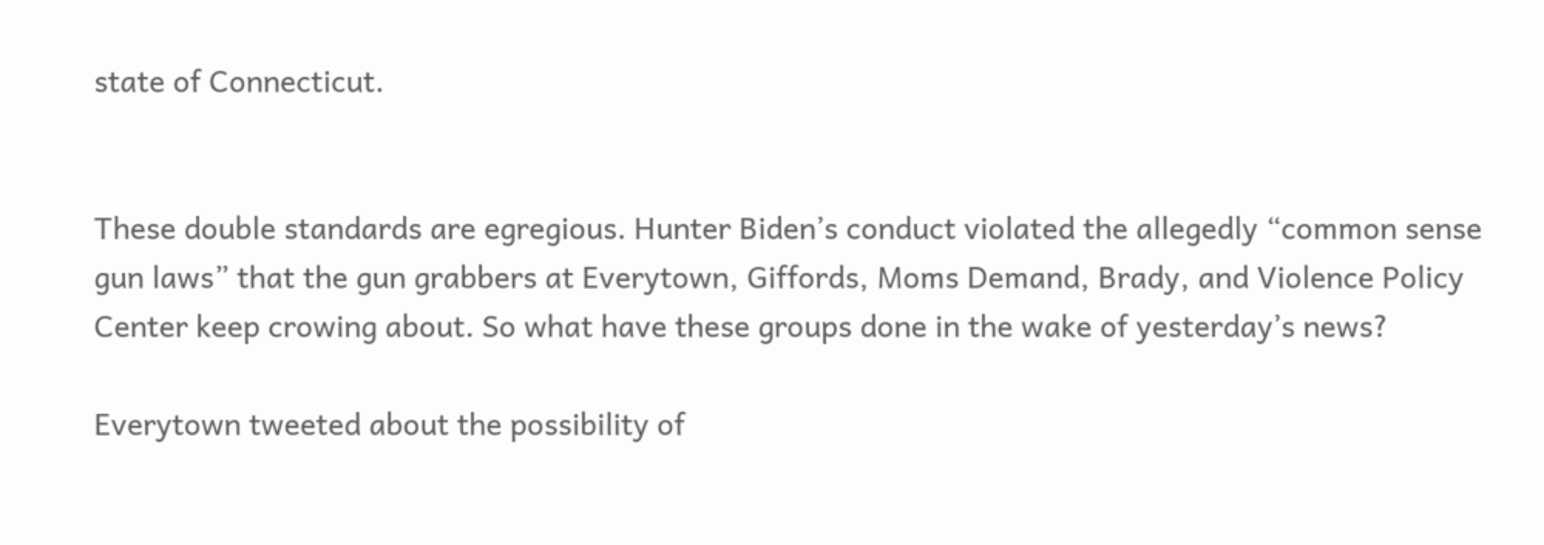state of Connecticut.


These double standards are egregious. Hunter Biden’s conduct violated the allegedly “common sense gun laws” that the gun grabbers at Everytown, Giffords, Moms Demand, Brady, and Violence Policy Center keep crowing about. So what have these groups done in the wake of yesterday’s news?

Everytown tweeted about the possibility of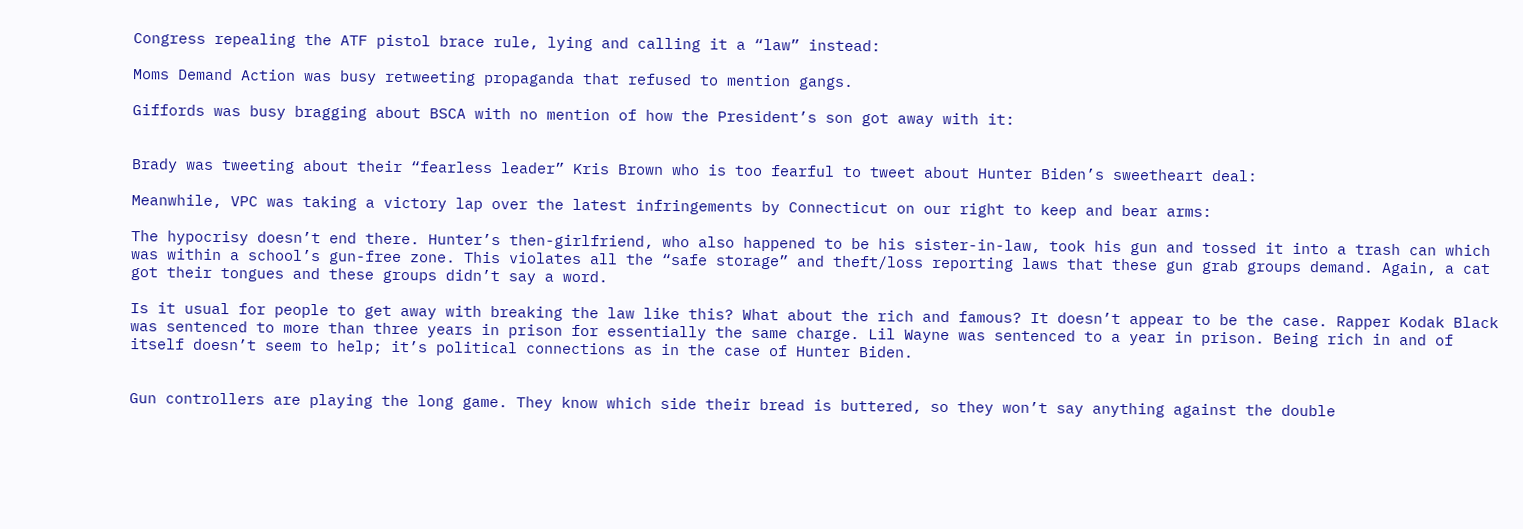Congress repealing the ATF pistol brace rule, lying and calling it a “law” instead:

Moms Demand Action was busy retweeting propaganda that refused to mention gangs.

Giffords was busy bragging about BSCA with no mention of how the President’s son got away with it:


Brady was tweeting about their “fearless leader” Kris Brown who is too fearful to tweet about Hunter Biden’s sweetheart deal:

Meanwhile, VPC was taking a victory lap over the latest infringements by Connecticut on our right to keep and bear arms:

The hypocrisy doesn’t end there. Hunter’s then-girlfriend, who also happened to be his sister-in-law, took his gun and tossed it into a trash can which was within a school’s gun-free zone. This violates all the “safe storage” and theft/loss reporting laws that these gun grab groups demand. Again, a cat got their tongues and these groups didn’t say a word.

Is it usual for people to get away with breaking the law like this? What about the rich and famous? It doesn’t appear to be the case. Rapper Kodak Black was sentenced to more than three years in prison for essentially the same charge. Lil Wayne was sentenced to a year in prison. Being rich in and of itself doesn’t seem to help; it’s political connections as in the case of Hunter Biden.


Gun controllers are playing the long game. They know which side their bread is buttered, so they won’t say anything against the double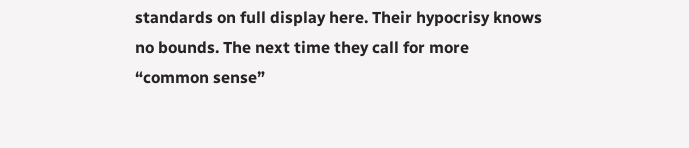standards on full display here. Their hypocrisy knows no bounds. The next time they call for more “common sense”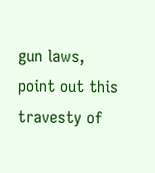gun laws, point out this travesty of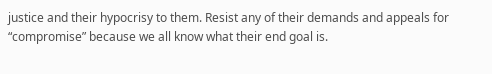justice and their hypocrisy to them. Resist any of their demands and appeals for “compromise” because we all know what their end goal is.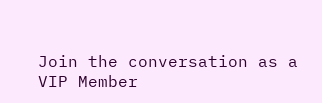Join the conversation as a VIP Member